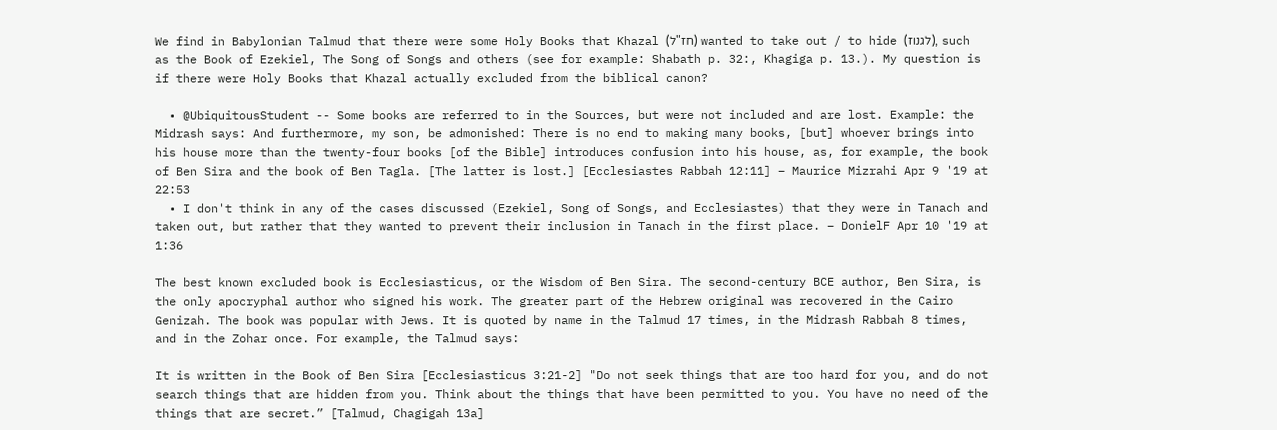We find in Babylonian Talmud that there were some Holy Books that Khazal (חז"ל) wanted to take out / to hide (לגנוז), such as the Book of Ezekiel, The Song of Songs and others (see for example: Shabath p. 32:, Khagiga p. 13.). My question is if there were Holy Books that Khazal actually excluded from the biblical canon?

  • @UbiquitousStudent -- Some books are referred to in the Sources, but were not included and are lost. Example: the Midrash says: And furthermore, my son, be admonished: There is no end to making many books, [but] whoever brings into his house more than the twenty-four books [of the Bible] introduces confusion into his house, as, for example, the book of Ben Sira and the book of Ben Tagla. [The latter is lost.] [Ecclesiastes Rabbah 12:11] – Maurice Mizrahi Apr 9 '19 at 22:53
  • I don't think in any of the cases discussed (Ezekiel, Song of Songs, and Ecclesiastes) that they were in Tanach and taken out, but rather that they wanted to prevent their inclusion in Tanach in the first place. – DonielF Apr 10 '19 at 1:36

The best known excluded book is Ecclesiasticus, or the Wisdom of Ben Sira. The second-century BCE author, Ben Sira, is the only apocryphal author who signed his work. The greater part of the Hebrew original was recovered in the Cairo Genizah. The book was popular with Jews. It is quoted by name in the Talmud 17 times, in the Midrash Rabbah 8 times, and in the Zohar once. For example, the Talmud says:

It is written in the Book of Ben Sira [Ecclesiasticus 3:21-2] "Do not seek things that are too hard for you, and do not search things that are hidden from you. Think about the things that have been permitted to you. You have no need of the things that are secret.” [Talmud, Chagigah 13a]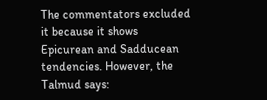The commentators excluded it because it shows Epicurean and Sadducean tendencies. However, the Talmud says: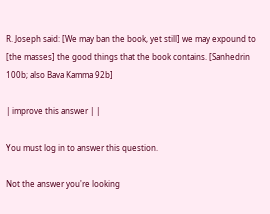R. Joseph said: [We may ban the book, yet still] we may expound to [the masses] the good things that the book contains. [Sanhedrin 100b; also Bava Kamma 92b]

| improve this answer | |

You must log in to answer this question.

Not the answer you're looking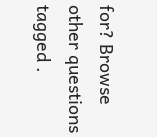for? Browse other questions tagged .